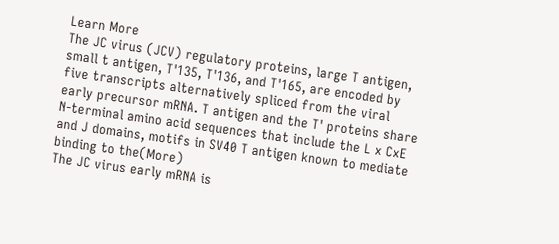Learn More
The JC virus (JCV) regulatory proteins, large T antigen, small t antigen, T'135, T'136, and T'165, are encoded by five transcripts alternatively spliced from the viral early precursor mRNA. T antigen and the T' proteins share N-terminal amino acid sequences that include the L x CxE and J domains, motifs in SV40 T antigen known to mediate binding to the(More)
The JC virus early mRNA is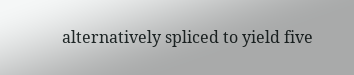alternatively spliced to yield five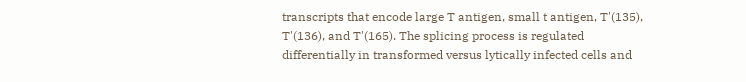transcripts that encode large T antigen, small t antigen, T'(135), T'(136), and T'(165). The splicing process is regulated differentially in transformed versus lytically infected cells and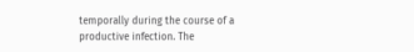temporally during the course of a productive infection. The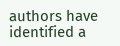authors have identified a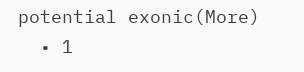potential exonic(More)
  • 1